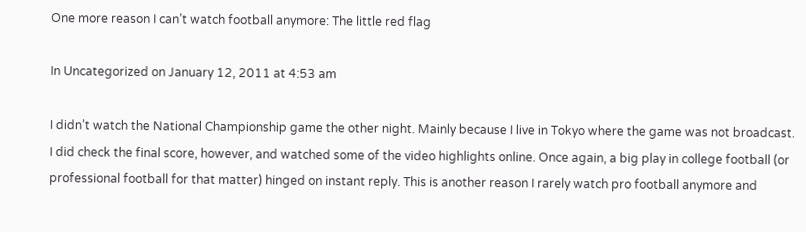One more reason I can’t watch football anymore: The little red flag

In Uncategorized on January 12, 2011 at 4:53 am

I didn’t watch the National Championship game the other night. Mainly because I live in Tokyo where the game was not broadcast. I did check the final score, however, and watched some of the video highlights online. Once again, a big play in college football (or professional football for that matter) hinged on instant reply. This is another reason I rarely watch pro football anymore and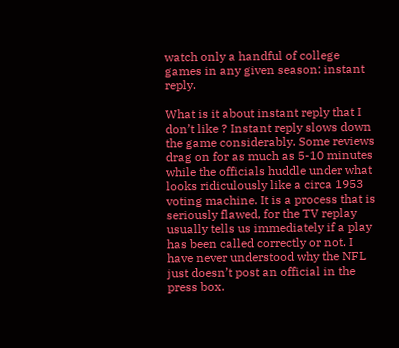watch only a handful of college games in any given season: instant reply.

What is it about instant reply that I don’t like ? Instant reply slows down the game considerably. Some reviews drag on for as much as 5-10 minutes while the officials huddle under what looks ridiculously like a circa 1953 voting machine. It is a process that is seriously flawed, for the TV replay usually tells us immediately if a play has been called correctly or not. I have never understood why the NFL just doesn’t post an official in the press box.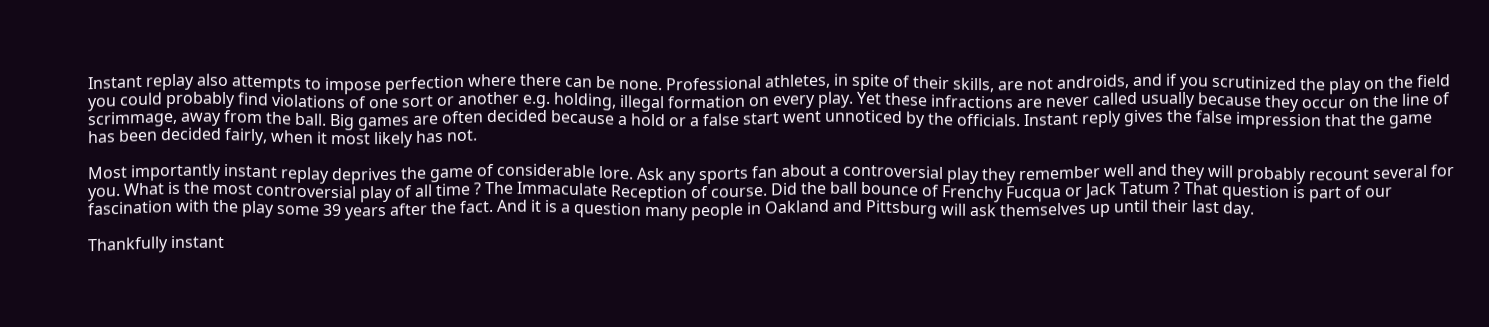Instant replay also attempts to impose perfection where there can be none. Professional athletes, in spite of their skills, are not androids, and if you scrutinized the play on the field you could probably find violations of one sort or another e.g. holding, illegal formation on every play. Yet these infractions are never called usually because they occur on the line of scrimmage, away from the ball. Big games are often decided because a hold or a false start went unnoticed by the officials. Instant reply gives the false impression that the game has been decided fairly, when it most likely has not.

Most importantly instant replay deprives the game of considerable lore. Ask any sports fan about a controversial play they remember well and they will probably recount several for you. What is the most controversial play of all time ? The Immaculate Reception of course. Did the ball bounce of Frenchy Fucqua or Jack Tatum ? That question is part of our fascination with the play some 39 years after the fact. And it is a question many people in Oakland and Pittsburg will ask themselves up until their last day.

Thankfully instant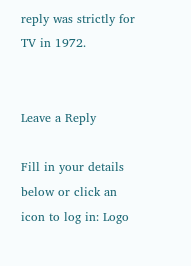reply was strictly for TV in 1972.


Leave a Reply

Fill in your details below or click an icon to log in: Logo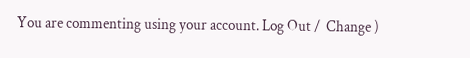You are commenting using your account. Log Out /  Change )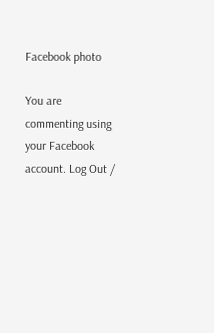Facebook photo

You are commenting using your Facebook account. Log Out /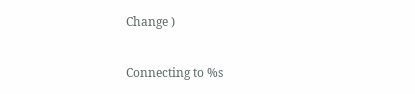Change )

Connecting to %s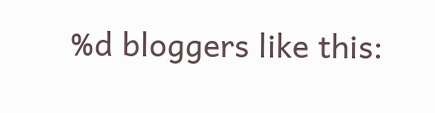%d bloggers like this: